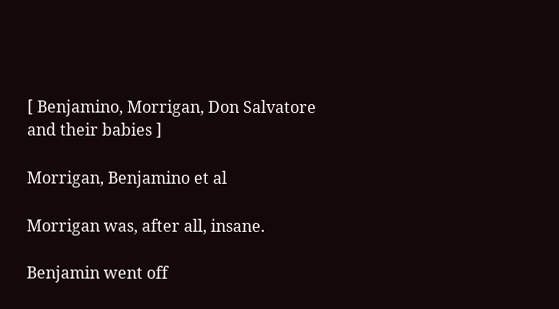[ Benjamino, Morrigan, Don Salvatore and their babies ]

Morrigan, Benjamino et al

Morrigan was, after all, insane.

Benjamin went off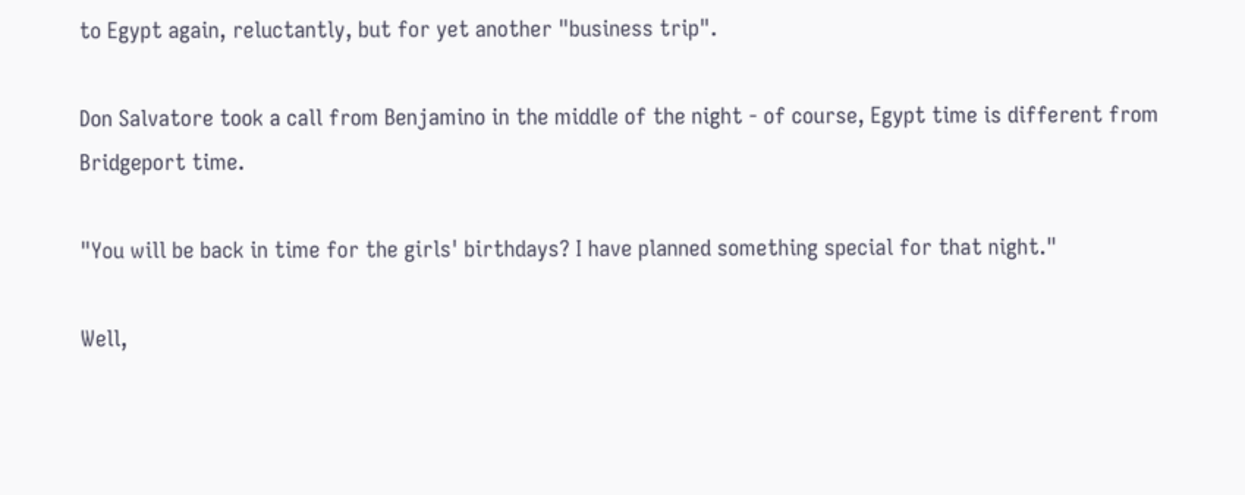to Egypt again, reluctantly, but for yet another "business trip".

Don Salvatore took a call from Benjamino in the middle of the night - of course, Egypt time is different from Bridgeport time.

"You will be back in time for the girls' birthdays? I have planned something special for that night."

Well,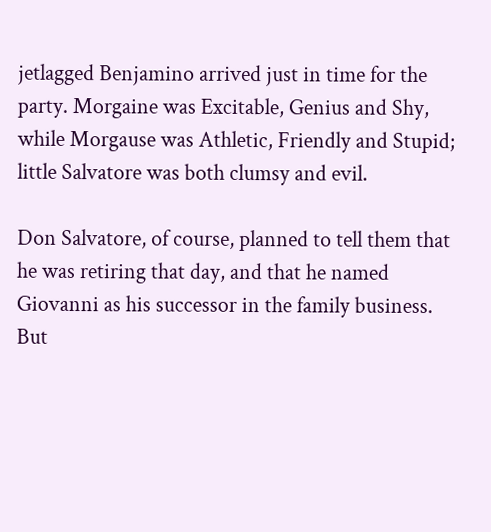jetlagged Benjamino arrived just in time for the party. Morgaine was Excitable, Genius and Shy, while Morgause was Athletic, Friendly and Stupid; little Salvatore was both clumsy and evil.

Don Salvatore, of course, planned to tell them that he was retiring that day, and that he named Giovanni as his successor in the family business. But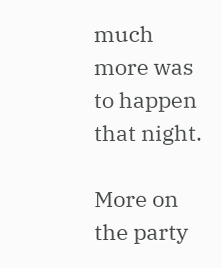much more was to happen that night.

More on the party